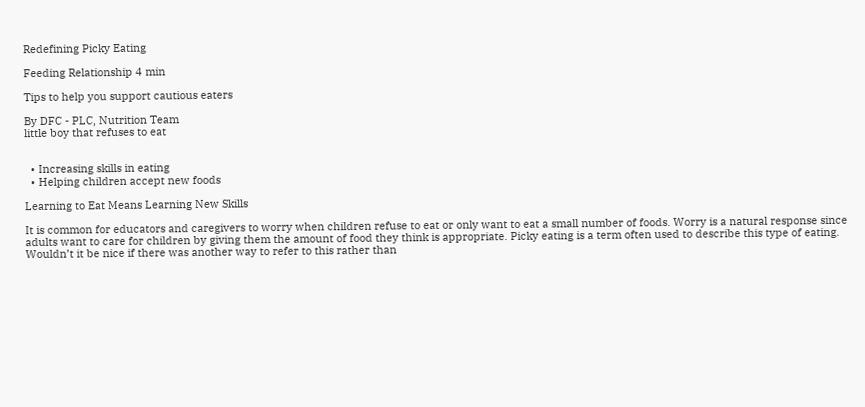Redefining Picky Eating

Feeding Relationship 4 min

Tips to help you support cautious eaters

By DFC - PLC, Nutrition Team
little boy that refuses to eat


  • Increasing skills in eating
  • Helping children accept new foods

Learning to Eat Means Learning New Skills

It is common for educators and caregivers to worry when children refuse to eat or only want to eat a small number of foods. Worry is a natural response since adults want to care for children by giving them the amount of food they think is appropriate. Picky eating is a term often used to describe this type of eating.  Wouldn’t it be nice if there was another way to refer to this rather than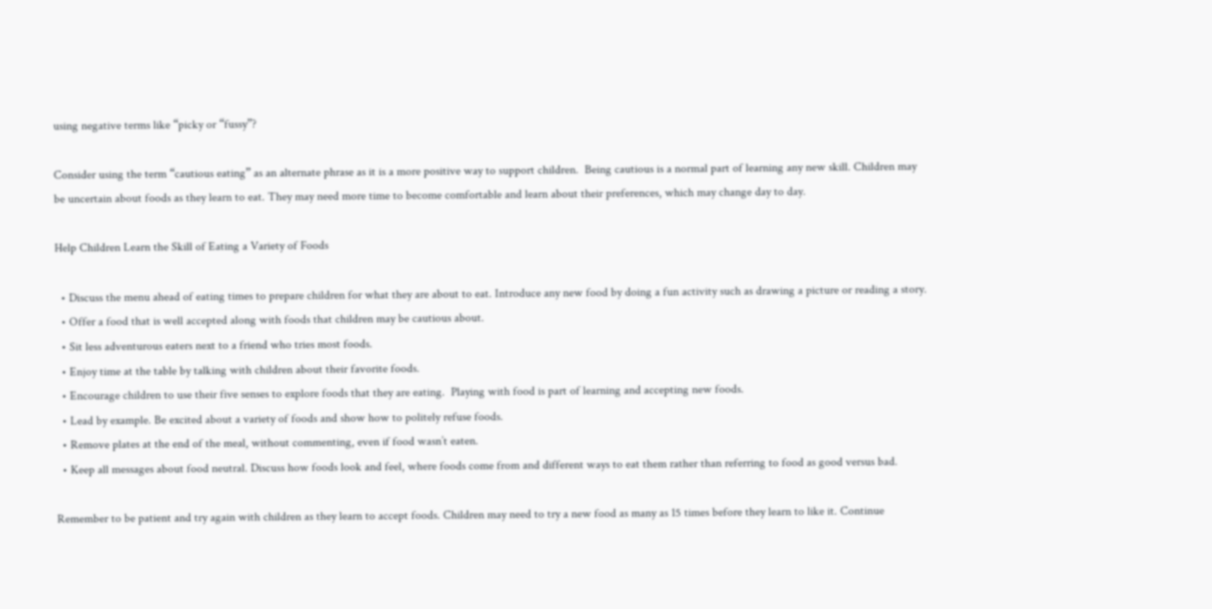using negative terms like “picky or “fussy”?

Consider using the term “cautious eating” as an alternate phrase as it is a more positive way to support children.  Being cautious is a normal part of learning any new skill. Children may be uncertain about foods as they learn to eat. They may need more time to become comfortable and learn about their preferences, which may change day to day.

Help Children Learn the Skill of Eating a Variety of Foods

  • Discuss the menu ahead of eating times to prepare children for what they are about to eat. Introduce any new food by doing a fun activity such as drawing a picture or reading a story.
  • Offer a food that is well accepted along with foods that children may be cautious about.
  • Sit less adventurous eaters next to a friend who tries most foods.
  • Enjoy time at the table by talking with children about their favorite foods.
  • Encourage children to use their five senses to explore foods that they are eating.  Playing with food is part of learning and accepting new foods.
  • Lead by example. Be excited about a variety of foods and show how to politely refuse foods.
  • Remove plates at the end of the meal, without commenting, even if food wasn’t eaten.
  • Keep all messages about food neutral. Discuss how foods look and feel, where foods come from and different ways to eat them rather than referring to food as good versus bad.

Remember to be patient and try again with children as they learn to accept foods. Children may need to try a new food as many as 15 times before they learn to like it. Continue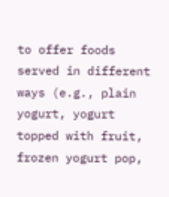to offer foods served in different ways (e.g., plain yogurt, yogurt topped with fruit, frozen yogurt pop,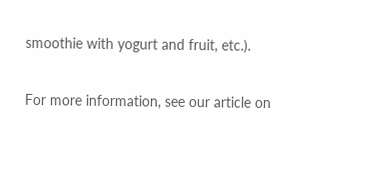smoothie with yogurt and fruit, etc.).

For more information, see our article on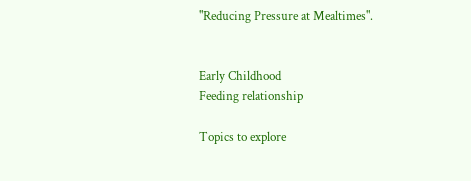"Reducing Pressure at Mealtimes".


Early Childhood
Feeding relationship

Topics to explore